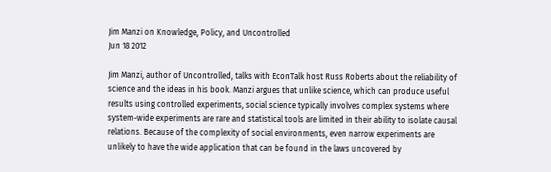Jim Manzi on Knowledge, Policy, and Uncontrolled
Jun 18 2012

Jim Manzi, author of Uncontrolled, talks with EconTalk host Russ Roberts about the reliability of science and the ideas in his book. Manzi argues that unlike science, which can produce useful results using controlled experiments, social science typically involves complex systems where system-wide experiments are rare and statistical tools are limited in their ability to isolate causal relations. Because of the complexity of social environments, even narrow experiments are unlikely to have the wide application that can be found in the laws uncovered by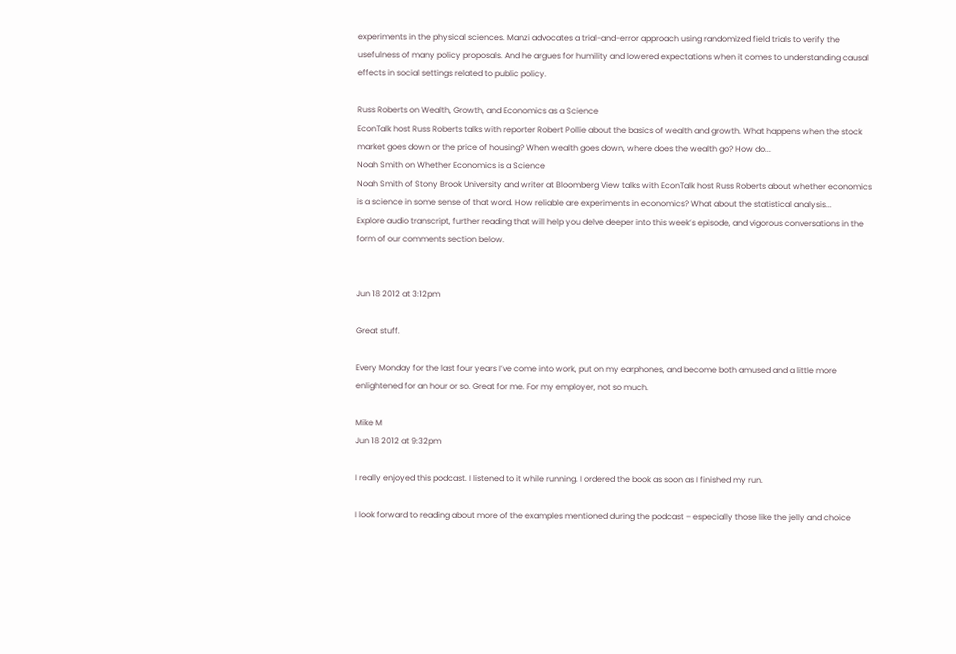experiments in the physical sciences. Manzi advocates a trial-and-error approach using randomized field trials to verify the usefulness of many policy proposals. And he argues for humility and lowered expectations when it comes to understanding causal effects in social settings related to public policy.

Russ Roberts on Wealth, Growth, and Economics as a Science
EconTalk host Russ Roberts talks with reporter Robert Pollie about the basics of wealth and growth. What happens when the stock market goes down or the price of housing? When wealth goes down, where does the wealth go? How do...
Noah Smith on Whether Economics is a Science
Noah Smith of Stony Brook University and writer at Bloomberg View talks with EconTalk host Russ Roberts about whether economics is a science in some sense of that word. How reliable are experiments in economics? What about the statistical analysis...
Explore audio transcript, further reading that will help you delve deeper into this week’s episode, and vigorous conversations in the form of our comments section below.


Jun 18 2012 at 3:12pm

Great stuff.

Every Monday for the last four years I’ve come into work, put on my earphones, and become both amused and a little more enlightened for an hour or so. Great for me. For my employer, not so much.

Mike M
Jun 18 2012 at 9:32pm

I really enjoyed this podcast. I listened to it while running. I ordered the book as soon as I finished my run.

I look forward to reading about more of the examples mentioned during the podcast – especially those like the jelly and choice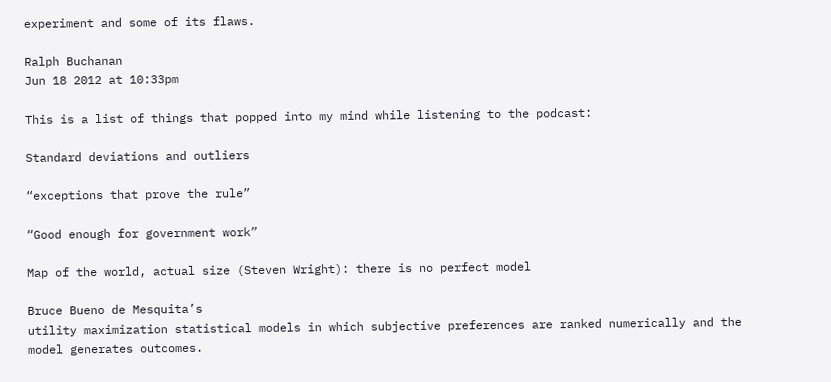experiment and some of its flaws.

Ralph Buchanan
Jun 18 2012 at 10:33pm

This is a list of things that popped into my mind while listening to the podcast:

Standard deviations and outliers

“exceptions that prove the rule”

“Good enough for government work”

Map of the world, actual size (Steven Wright): there is no perfect model

Bruce Bueno de Mesquita’s
utility maximization statistical models in which subjective preferences are ranked numerically and the model generates outcomes.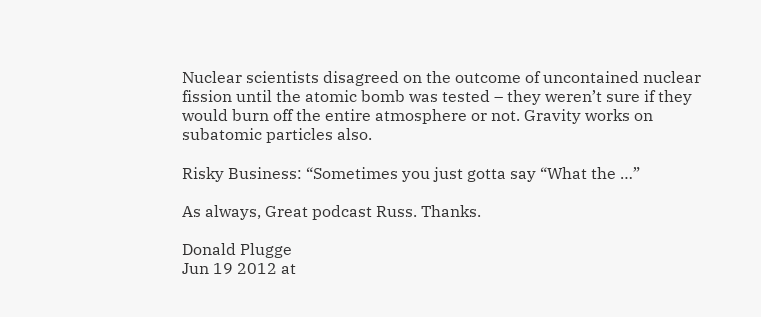Nuclear scientists disagreed on the outcome of uncontained nuclear fission until the atomic bomb was tested – they weren’t sure if they would burn off the entire atmosphere or not. Gravity works on subatomic particles also.

Risky Business: “Sometimes you just gotta say “What the …”

As always, Great podcast Russ. Thanks.

Donald Plugge
Jun 19 2012 at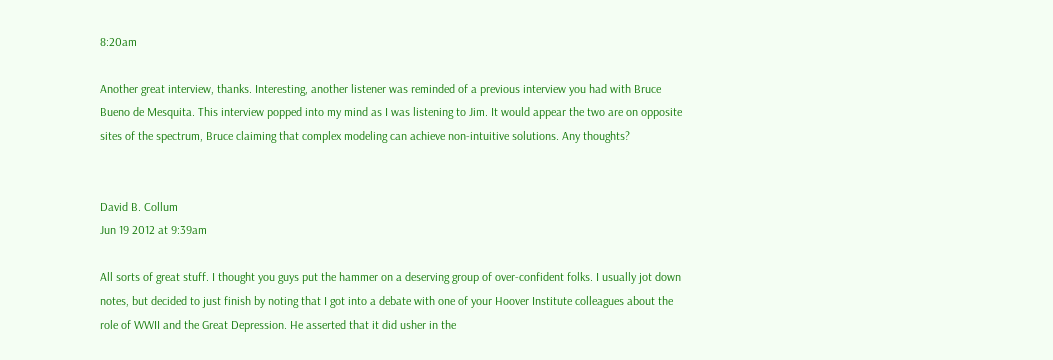8:20am

Another great interview, thanks. Interesting, another listener was reminded of a previous interview you had with Bruce Bueno de Mesquita. This interview popped into my mind as I was listening to Jim. It would appear the two are on opposite sites of the spectrum, Bruce claiming that complex modeling can achieve non-intuitive solutions. Any thoughts?


David B. Collum
Jun 19 2012 at 9:39am

All sorts of great stuff. I thought you guys put the hammer on a deserving group of over-confident folks. I usually jot down notes, but decided to just finish by noting that I got into a debate with one of your Hoover Institute colleagues about the role of WWII and the Great Depression. He asserted that it did usher in the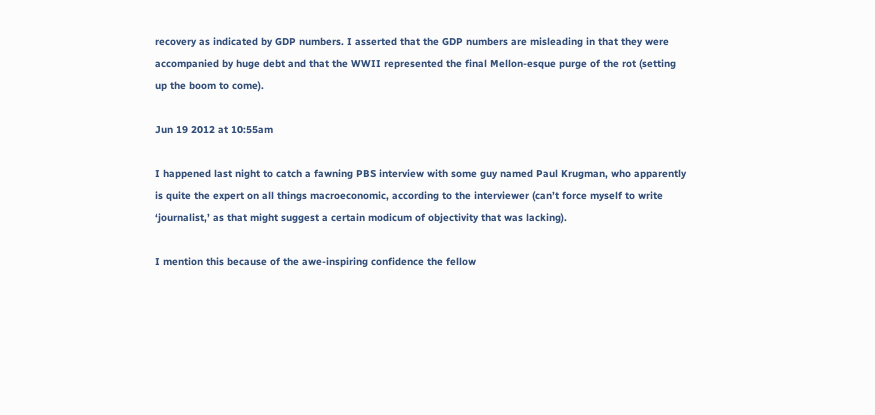recovery as indicated by GDP numbers. I asserted that the GDP numbers are misleading in that they were accompanied by huge debt and that the WWII represented the final Mellon-esque purge of the rot (setting up the boom to come).

Jun 19 2012 at 10:55am

I happened last night to catch a fawning PBS interview with some guy named Paul Krugman, who apparently is quite the expert on all things macroeconomic, according to the interviewer (can’t force myself to write ‘journalist,’ as that might suggest a certain modicum of objectivity that was lacking).

I mention this because of the awe-inspiring confidence the fellow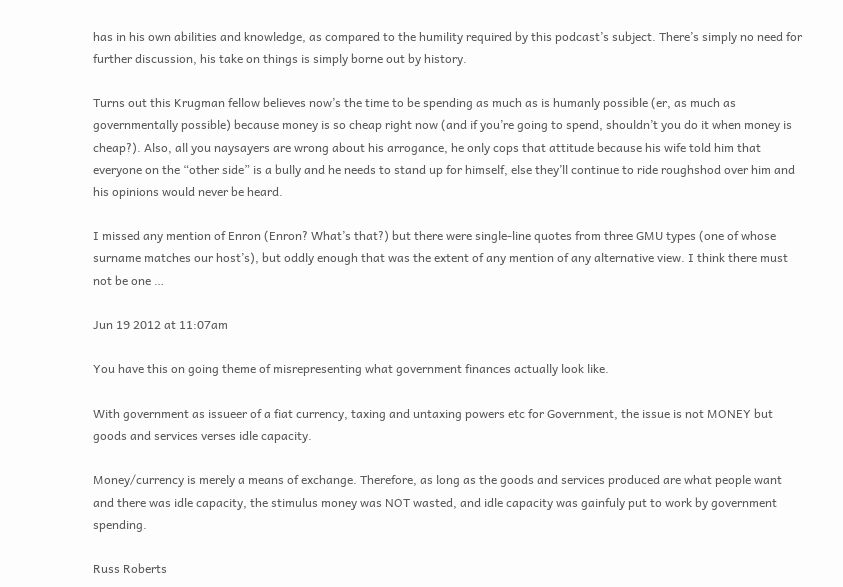has in his own abilities and knowledge, as compared to the humility required by this podcast’s subject. There’s simply no need for further discussion, his take on things is simply borne out by history.

Turns out this Krugman fellow believes now’s the time to be spending as much as is humanly possible (er, as much as governmentally possible) because money is so cheap right now (and if you’re going to spend, shouldn’t you do it when money is cheap?). Also, all you naysayers are wrong about his arrogance, he only cops that attitude because his wife told him that everyone on the “other side” is a bully and he needs to stand up for himself, else they’ll continue to ride roughshod over him and his opinions would never be heard.

I missed any mention of Enron (Enron? What’s that?) but there were single-line quotes from three GMU types (one of whose surname matches our host’s), but oddly enough that was the extent of any mention of any alternative view. I think there must not be one …

Jun 19 2012 at 11:07am

You have this on going theme of misrepresenting what government finances actually look like.

With government as issueer of a fiat currency, taxing and untaxing powers etc for Government, the issue is not MONEY but goods and services verses idle capacity.

Money/currency is merely a means of exchange. Therefore, as long as the goods and services produced are what people want and there was idle capacity, the stimulus money was NOT wasted, and idle capacity was gainfuly put to work by government spending.

Russ Roberts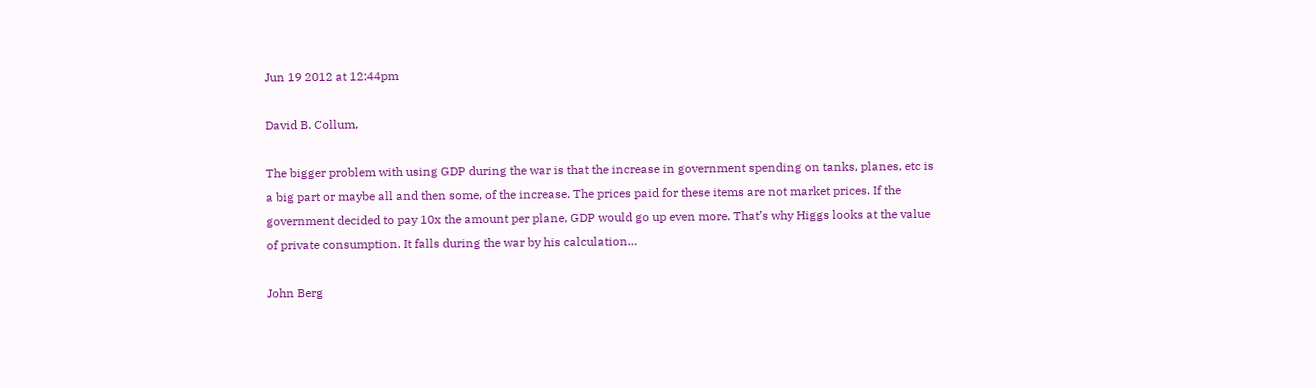Jun 19 2012 at 12:44pm

David B. Collum,

The bigger problem with using GDP during the war is that the increase in government spending on tanks, planes, etc is a big part or maybe all and then some, of the increase. The prices paid for these items are not market prices. If the government decided to pay 10x the amount per plane, GDP would go up even more. That’s why Higgs looks at the value of private consumption. It falls during the war by his calculation…

John Berg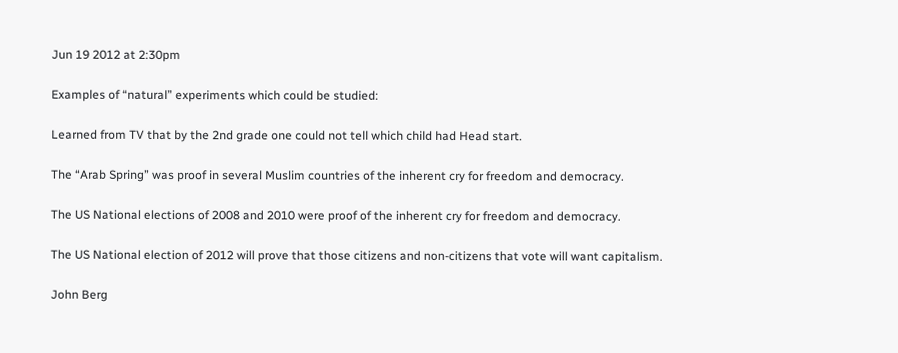Jun 19 2012 at 2:30pm

Examples of “natural” experiments which could be studied:

Learned from TV that by the 2nd grade one could not tell which child had Head start.

The “Arab Spring” was proof in several Muslim countries of the inherent cry for freedom and democracy.

The US National elections of 2008 and 2010 were proof of the inherent cry for freedom and democracy.

The US National election of 2012 will prove that those citizens and non-citizens that vote will want capitalism.

John Berg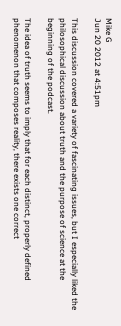Mike G
Jun 20 2012 at 4:51pm

This discussion covered a variety of fascinating issues, but I especially liked the philosophical discussion about truth and the purpose of science at the beginning of the podcast.

The idea of truth seems to imply that for each distinct, properly defined phenomenon that composes reality, there exists one correct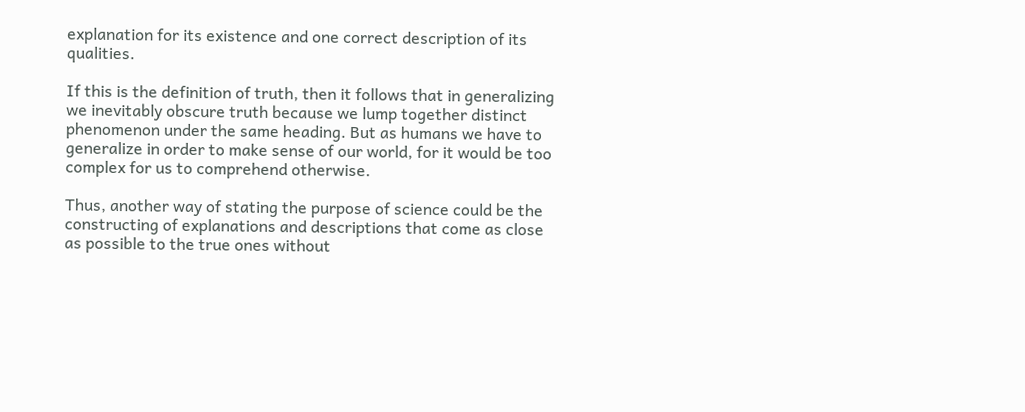explanation for its existence and one correct description of its qualities.

If this is the definition of truth, then it follows that in generalizing we inevitably obscure truth because we lump together distinct phenomenon under the same heading. But as humans we have to generalize in order to make sense of our world, for it would be too complex for us to comprehend otherwise.

Thus, another way of stating the purpose of science could be the constructing of explanations and descriptions that come as close as possible to the true ones without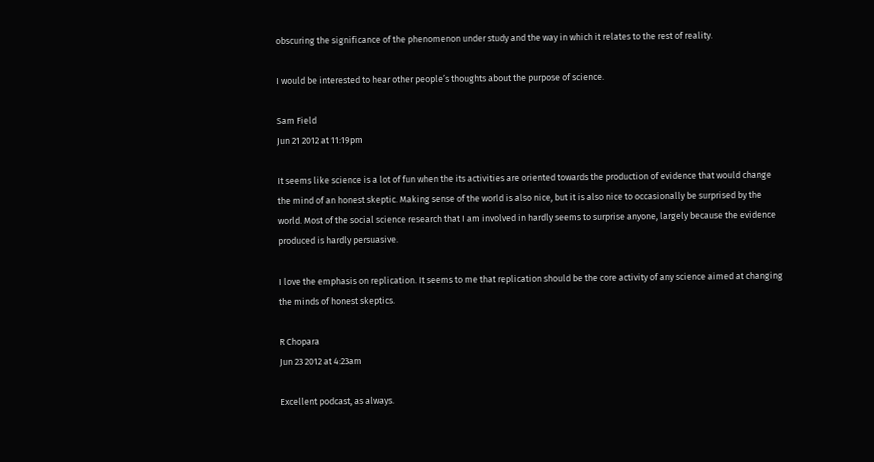obscuring the significance of the phenomenon under study and the way in which it relates to the rest of reality.

I would be interested to hear other people’s thoughts about the purpose of science.

Sam Field
Jun 21 2012 at 11:19pm

It seems like science is a lot of fun when the its activities are oriented towards the production of evidence that would change the mind of an honest skeptic. Making sense of the world is also nice, but it is also nice to occasionally be surprised by the world. Most of the social science research that I am involved in hardly seems to surprise anyone, largely because the evidence produced is hardly persuasive.

I love the emphasis on replication. It seems to me that replication should be the core activity of any science aimed at changing the minds of honest skeptics.

R Chopara
Jun 23 2012 at 4:23am

Excellent podcast, as always.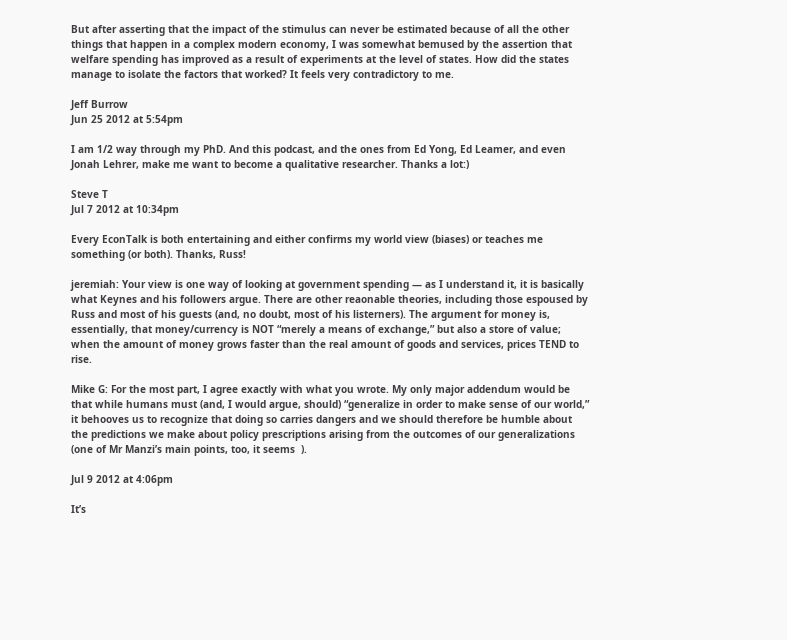But after asserting that the impact of the stimulus can never be estimated because of all the other things that happen in a complex modern economy, I was somewhat bemused by the assertion that welfare spending has improved as a result of experiments at the level of states. How did the states manage to isolate the factors that worked? It feels very contradictory to me.

Jeff Burrow
Jun 25 2012 at 5:54pm

I am 1/2 way through my PhD. And this podcast, and the ones from Ed Yong, Ed Leamer, and even Jonah Lehrer, make me want to become a qualitative researcher. Thanks a lot:)

Steve T
Jul 7 2012 at 10:34pm

Every EconTalk is both entertaining and either confirms my world view (biases) or teaches me something (or both). Thanks, Russ!

jeremiah: Your view is one way of looking at government spending — as I understand it, it is basically what Keynes and his followers argue. There are other reaonable theories, including those espoused by Russ and most of his guests (and, no doubt, most of his listerners). The argument for money is, essentially, that money/currency is NOT “merely a means of exchange,” but also a store of value; when the amount of money grows faster than the real amount of goods and services, prices TEND to rise.

Mike G: For the most part, I agree exactly with what you wrote. My only major addendum would be that while humans must (and, I would argue, should) “generalize in order to make sense of our world,” it behooves us to recognize that doing so carries dangers and we should therefore be humble about the predictions we make about policy prescriptions arising from the outcomes of our generalizations (one of Mr Manzi’s main points, too, it seems  ).

Jul 9 2012 at 4:06pm

It’s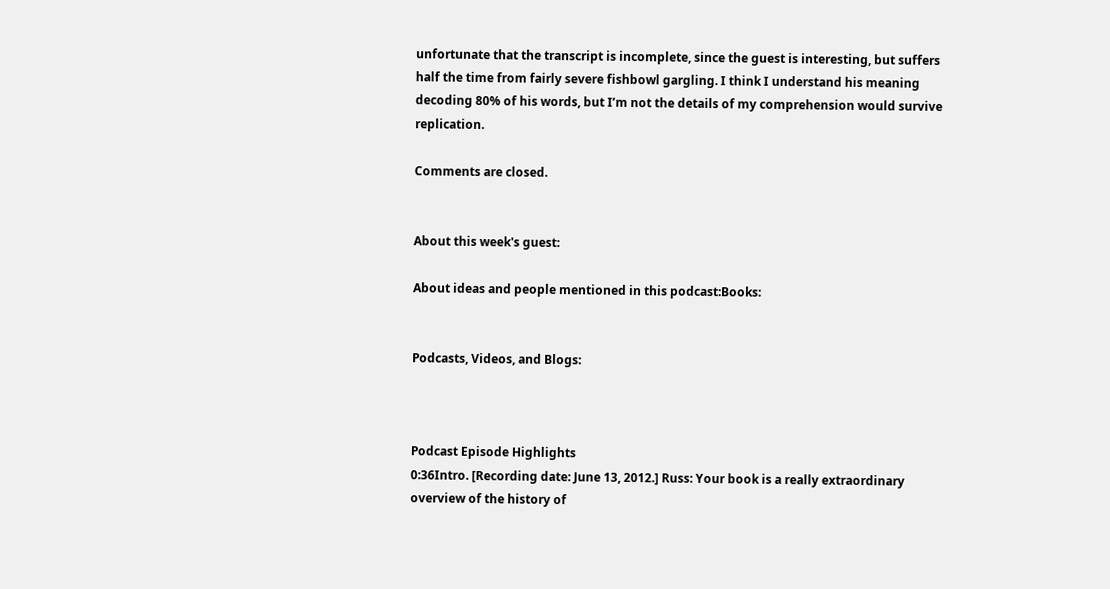unfortunate that the transcript is incomplete, since the guest is interesting, but suffers half the time from fairly severe fishbowl gargling. I think I understand his meaning decoding 80% of his words, but I’m not the details of my comprehension would survive replication.

Comments are closed.


About this week's guest:

About ideas and people mentioned in this podcast:Books:


Podcasts, Videos, and Blogs:



Podcast Episode Highlights
0:36Intro. [Recording date: June 13, 2012.] Russ: Your book is a really extraordinary overview of the history of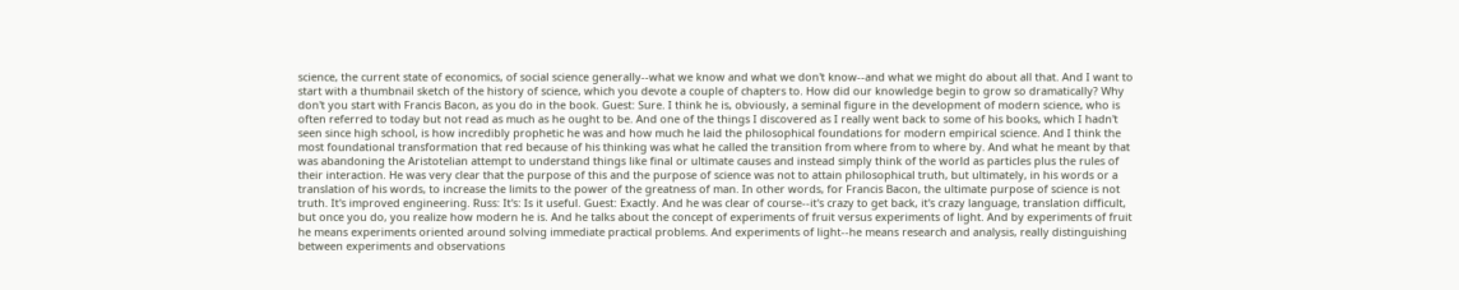science, the current state of economics, of social science generally--what we know and what we don't know--and what we might do about all that. And I want to start with a thumbnail sketch of the history of science, which you devote a couple of chapters to. How did our knowledge begin to grow so dramatically? Why don't you start with Francis Bacon, as you do in the book. Guest: Sure. I think he is, obviously, a seminal figure in the development of modern science, who is often referred to today but not read as much as he ought to be. And one of the things I discovered as I really went back to some of his books, which I hadn't seen since high school, is how incredibly prophetic he was and how much he laid the philosophical foundations for modern empirical science. And I think the most foundational transformation that red because of his thinking was what he called the transition from where from to where by. And what he meant by that was abandoning the Aristotelian attempt to understand things like final or ultimate causes and instead simply think of the world as particles plus the rules of their interaction. He was very clear that the purpose of this and the purpose of science was not to attain philosophical truth, but ultimately, in his words or a translation of his words, to increase the limits to the power of the greatness of man. In other words, for Francis Bacon, the ultimate purpose of science is not truth. It's improved engineering. Russ: It's: Is it useful. Guest: Exactly. And he was clear of course--it's crazy to get back, it's crazy language, translation difficult, but once you do, you realize how modern he is. And he talks about the concept of experiments of fruit versus experiments of light. And by experiments of fruit he means experiments oriented around solving immediate practical problems. And experiments of light--he means research and analysis, really distinguishing between experiments and observations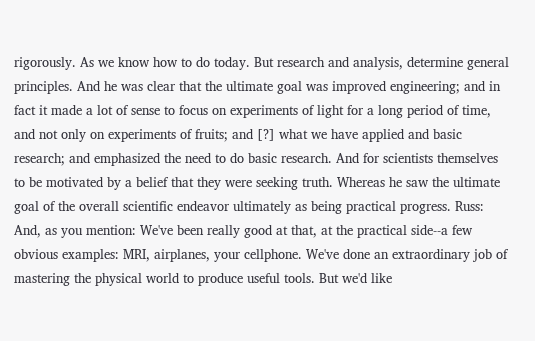rigorously. As we know how to do today. But research and analysis, determine general principles. And he was clear that the ultimate goal was improved engineering; and in fact it made a lot of sense to focus on experiments of light for a long period of time, and not only on experiments of fruits; and [?] what we have applied and basic research; and emphasized the need to do basic research. And for scientists themselves to be motivated by a belief that they were seeking truth. Whereas he saw the ultimate goal of the overall scientific endeavor ultimately as being practical progress. Russ: And, as you mention: We've been really good at that, at the practical side--a few obvious examples: MRI, airplanes, your cellphone. We've done an extraordinary job of mastering the physical world to produce useful tools. But we'd like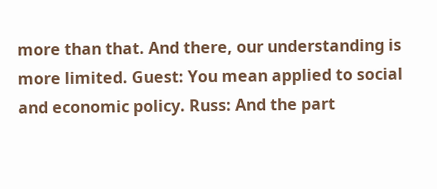more than that. And there, our understanding is more limited. Guest: You mean applied to social and economic policy. Russ: And the part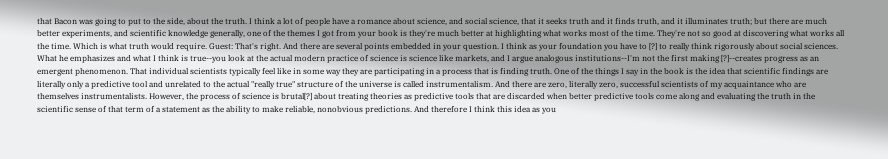that Bacon was going to put to the side, about the truth. I think a lot of people have a romance about science, and social science, that it seeks truth and it finds truth, and it illuminates truth; but there are much better experiments, and scientific knowledge generally, one of the themes I got from your book is they're much better at highlighting what works most of the time. They're not so good at discovering what works all the time. Which is what truth would require. Guest: That's right. And there are several points embedded in your question. I think as your foundation you have to [?] to really think rigorously about social sciences. What he emphasizes and what I think is true--you look at the actual modern practice of science is science like markets, and I argue analogous institutions--I'm not the first making [?]--creates progress as an emergent phenomenon. That individual scientists typically feel like in some way they are participating in a process that is finding truth. One of the things I say in the book is the idea that scientific findings are literally only a predictive tool and unrelated to the actual "really true" structure of the universe is called instrumentalism. And there are zero, literally zero, successful scientists of my acquaintance who are themselves instrumentalists. However, the process of science is brutal[?] about treating theories as predictive tools that are discarded when better predictive tools come along and evaluating the truth in the scientific sense of that term of a statement as the ability to make reliable, nonobvious predictions. And therefore I think this idea as you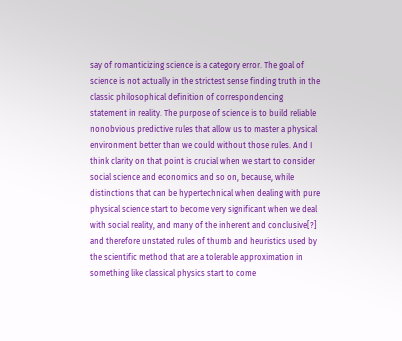say of romanticizing science is a category error. The goal of science is not actually in the strictest sense finding truth in the classic philosophical definition of correspondencing statement in reality. The purpose of science is to build reliable nonobvious predictive rules that allow us to master a physical environment better than we could without those rules. And I think clarity on that point is crucial when we start to consider social science and economics and so on, because, while distinctions that can be hypertechnical when dealing with pure physical science start to become very significant when we deal with social reality, and many of the inherent and conclusive[?] and therefore unstated rules of thumb and heuristics used by the scientific method that are a tolerable approximation in something like classical physics start to come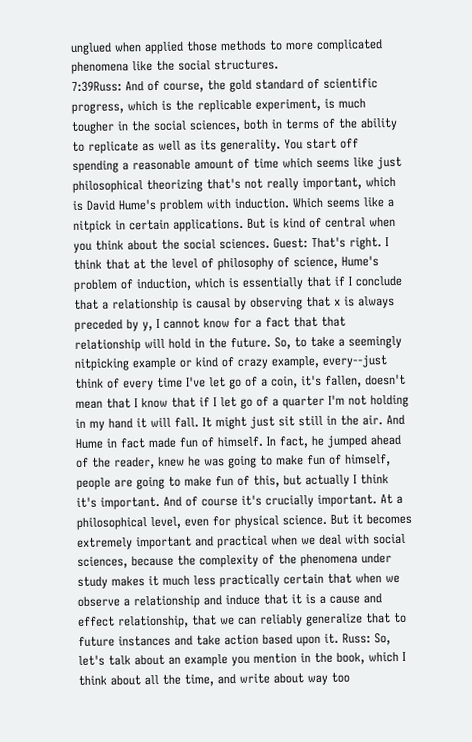unglued when applied those methods to more complicated phenomena like the social structures.
7:39Russ: And of course, the gold standard of scientific progress, which is the replicable experiment, is much tougher in the social sciences, both in terms of the ability to replicate as well as its generality. You start off spending a reasonable amount of time which seems like just philosophical theorizing that's not really important, which is David Hume's problem with induction. Which seems like a nitpick in certain applications. But is kind of central when you think about the social sciences. Guest: That's right. I think that at the level of philosophy of science, Hume's problem of induction, which is essentially that if I conclude that a relationship is causal by observing that x is always preceded by y, I cannot know for a fact that that relationship will hold in the future. So, to take a seemingly nitpicking example or kind of crazy example, every--just think of every time I've let go of a coin, it's fallen, doesn't mean that I know that if I let go of a quarter I'm not holding in my hand it will fall. It might just sit still in the air. And Hume in fact made fun of himself. In fact, he jumped ahead of the reader, knew he was going to make fun of himself, people are going to make fun of this, but actually I think it's important. And of course it's crucially important. At a philosophical level, even for physical science. But it becomes extremely important and practical when we deal with social sciences, because the complexity of the phenomena under study makes it much less practically certain that when we observe a relationship and induce that it is a cause and effect relationship, that we can reliably generalize that to future instances and take action based upon it. Russ: So, let's talk about an example you mention in the book, which I think about all the time, and write about way too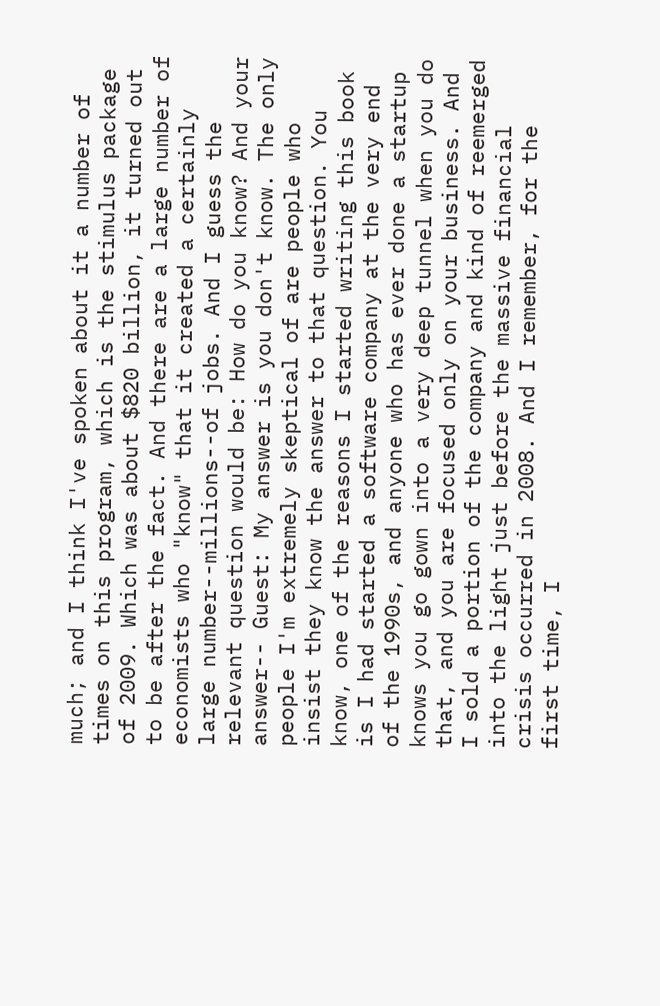much; and I think I've spoken about it a number of times on this program, which is the stimulus package of 2009. Which was about $820 billion, it turned out to be after the fact. And there are a large number of economists who "know" that it created a certainly large number--millions--of jobs. And I guess the relevant question would be: How do you know? And your answer-- Guest: My answer is you don't know. The only people I'm extremely skeptical of are people who insist they know the answer to that question. You know, one of the reasons I started writing this book is I had started a software company at the very end of the 1990s, and anyone who has ever done a startup knows you go gown into a very deep tunnel when you do that, and you are focused only on your business. And I sold a portion of the company and kind of reemerged into the light just before the massive financial crisis occurred in 2008. And I remember, for the first time, I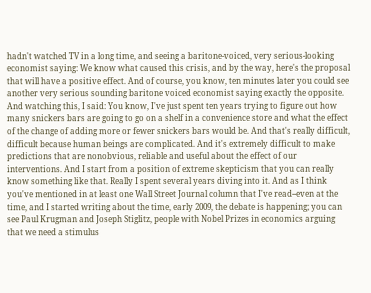hadn't watched TV in a long time, and seeing a baritone-voiced, very serious-looking economist saying: We know what caused this crisis, and by the way, here's the proposal that will have a positive effect. And of course, you know, ten minutes later you could see another very serious sounding baritone voiced economist saying exactly the opposite. And watching this, I said: You know, I've just spent ten years trying to figure out how many snickers bars are going to go on a shelf in a convenience store and what the effect of the change of adding more or fewer snickers bars would be. And that's really difficult, difficult because human beings are complicated. And it's extremely difficult to make predictions that are nonobvious, reliable and useful about the effect of our interventions. And I start from a position of extreme skepticism that you can really know something like that. Really I spent several years diving into it. And as I think you've mentioned in at least one Wall Street Journal column that I've read--even at the time, and I started writing about the time, early 2009, the debate is happening; you can see Paul Krugman and Joseph Stiglitz, people with Nobel Prizes in economics arguing that we need a stimulus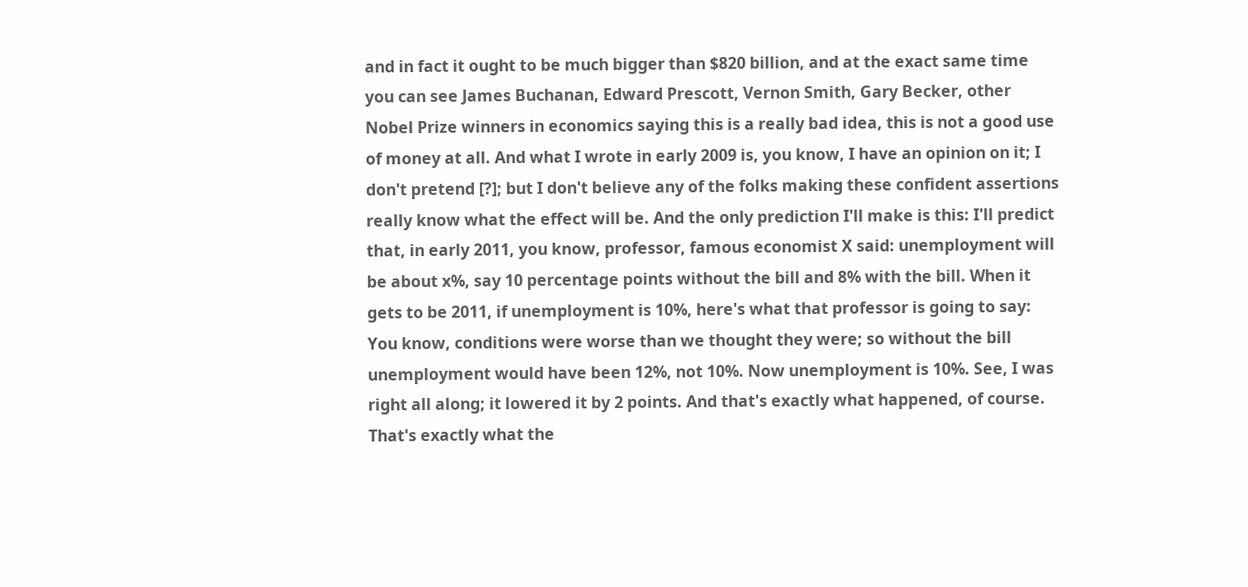and in fact it ought to be much bigger than $820 billion, and at the exact same time you can see James Buchanan, Edward Prescott, Vernon Smith, Gary Becker, other Nobel Prize winners in economics saying this is a really bad idea, this is not a good use of money at all. And what I wrote in early 2009 is, you know, I have an opinion on it; I don't pretend [?]; but I don't believe any of the folks making these confident assertions really know what the effect will be. And the only prediction I'll make is this: I'll predict that, in early 2011, you know, professor, famous economist X said: unemployment will be about x%, say 10 percentage points without the bill and 8% with the bill. When it gets to be 2011, if unemployment is 10%, here's what that professor is going to say: You know, conditions were worse than we thought they were; so without the bill unemployment would have been 12%, not 10%. Now unemployment is 10%. See, I was right all along; it lowered it by 2 points. And that's exactly what happened, of course. That's exactly what the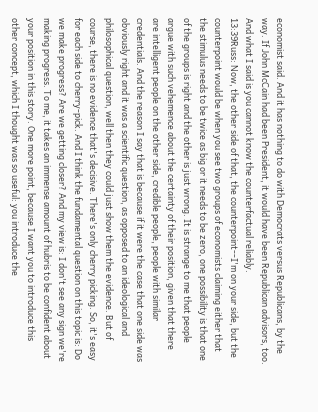economist said. And it has nothing to do with Democrats versus Republicans, by the way. If John McCain had been President, it would have been Republican advisors, too. And what I said is you cannot know the counterfactual reliably.
13:39Russ: Now, the other side of that, the counterpoint--I'm on your side, but the counterpoint would be when you see two groups of economists claiming either that the stimulus needs to be twice as big or it needs to be zero, one possibility is that one of the groups is right and the other is just wrong. It is strange to me that people argue with such vehemence about the certainty of their position, given that there are intelligent people on the other side, credible people, people with similar credentials. And the reason I say that is because if it were the case that one side was obviously right and it was a scientific question, as opposed to an ideological and philosophical question, well then they could just show them the evidence. But of course, there is no evidence that's decisive. There's only cherry picking. So, it's easy for each side to cherry-pick. And I think the fundamental question on this topic is: Do we make progress? Are we getting closer? And my view is: I don't see any sign we're making progress. To me, it takes an immense amount of hubris to be confident about your position in this story. One more point, because I want you to introduce this other concept, which I thought was so useful: you introduce the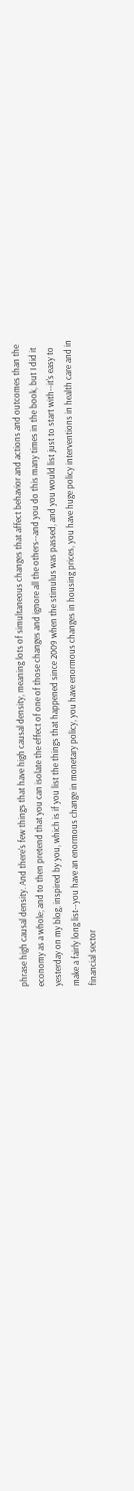phrase high causal density. And there's few things that have high causal density, meaning lots of simultaneous changes that affect behavior and actions and outcomes than the economy as a whole; and to then pretend that you can isolate the effect of one of those changes and ignore all the others--and you do this many times in the book, but I did it yesterday on my blog, inspired by you, which is if you list the things that happened since 2009 when the stimulus was passed, and you would list just to start with--it's easy to make a fairly long list--you have an enormous change in monetary policy, you have enormous changes in housing prices, you have huge policy interventions in health care and in financial sector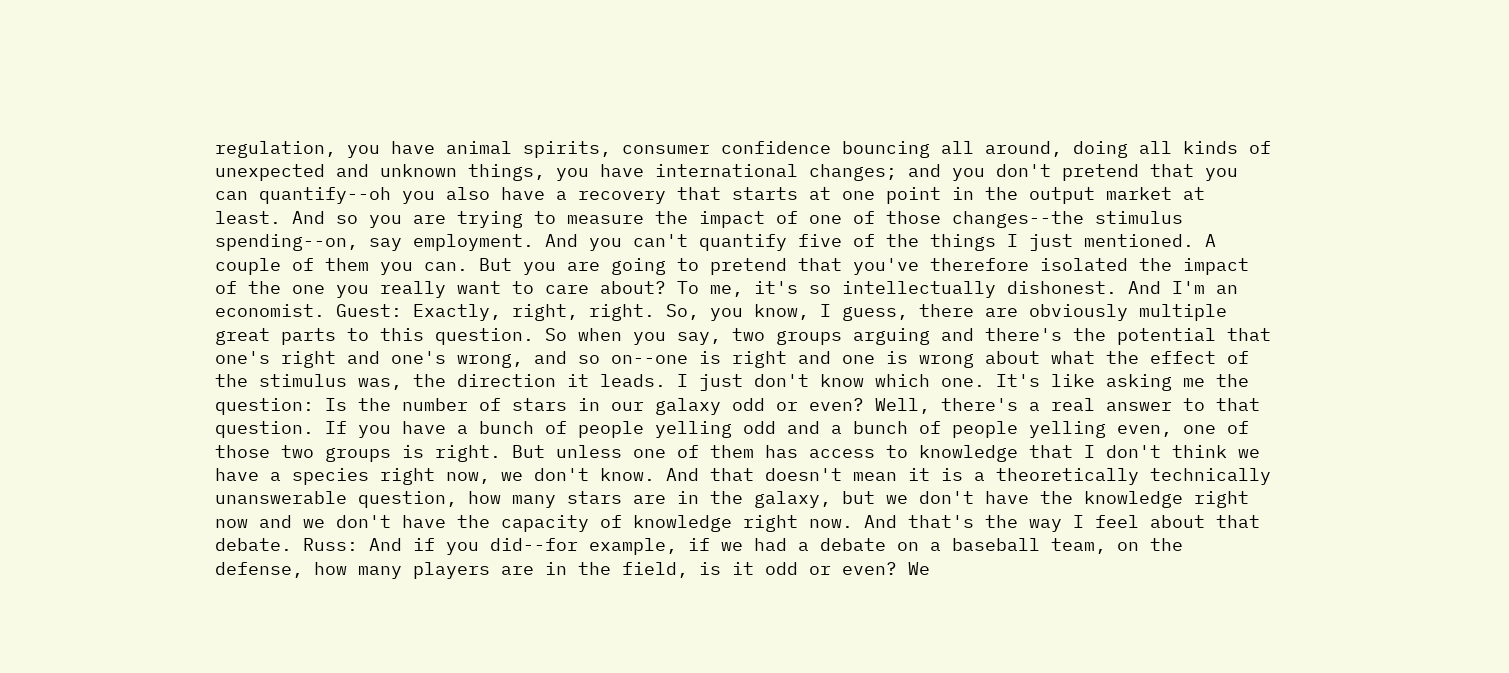regulation, you have animal spirits, consumer confidence bouncing all around, doing all kinds of unexpected and unknown things, you have international changes; and you don't pretend that you can quantify--oh you also have a recovery that starts at one point in the output market at least. And so you are trying to measure the impact of one of those changes--the stimulus spending--on, say employment. And you can't quantify five of the things I just mentioned. A couple of them you can. But you are going to pretend that you've therefore isolated the impact of the one you really want to care about? To me, it's so intellectually dishonest. And I'm an economist. Guest: Exactly, right, right. So, you know, I guess, there are obviously multiple great parts to this question. So when you say, two groups arguing and there's the potential that one's right and one's wrong, and so on--one is right and one is wrong about what the effect of the stimulus was, the direction it leads. I just don't know which one. It's like asking me the question: Is the number of stars in our galaxy odd or even? Well, there's a real answer to that question. If you have a bunch of people yelling odd and a bunch of people yelling even, one of those two groups is right. But unless one of them has access to knowledge that I don't think we have a species right now, we don't know. And that doesn't mean it is a theoretically technically unanswerable question, how many stars are in the galaxy, but we don't have the knowledge right now and we don't have the capacity of knowledge right now. And that's the way I feel about that debate. Russ: And if you did--for example, if we had a debate on a baseball team, on the defense, how many players are in the field, is it odd or even? We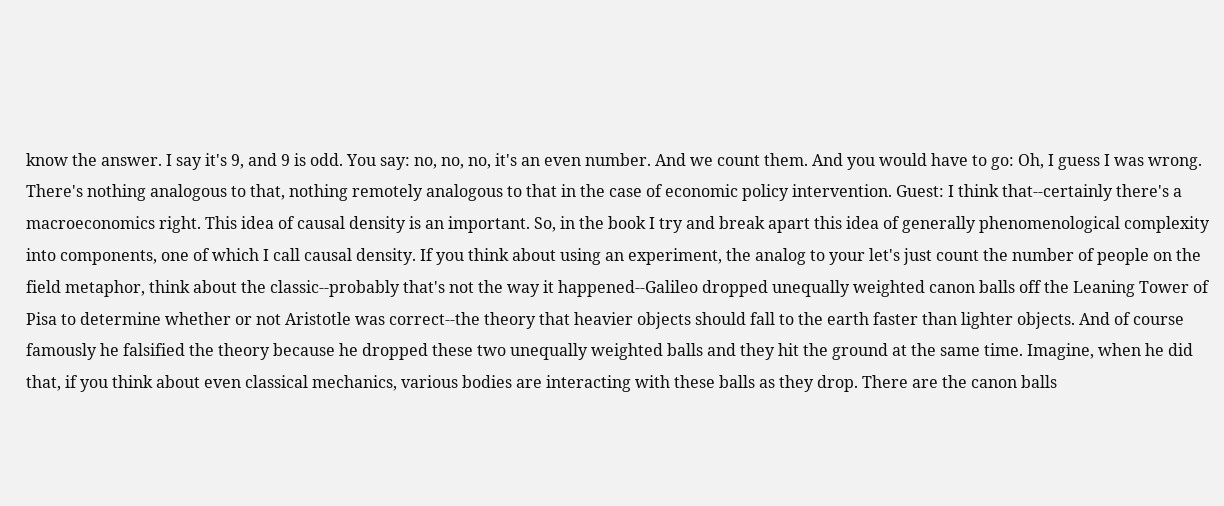know the answer. I say it's 9, and 9 is odd. You say: no, no, no, it's an even number. And we count them. And you would have to go: Oh, I guess I was wrong. There's nothing analogous to that, nothing remotely analogous to that in the case of economic policy intervention. Guest: I think that--certainly there's a macroeconomics right. This idea of causal density is an important. So, in the book I try and break apart this idea of generally phenomenological complexity into components, one of which I call causal density. If you think about using an experiment, the analog to your let's just count the number of people on the field metaphor, think about the classic--probably that's not the way it happened--Galileo dropped unequally weighted canon balls off the Leaning Tower of Pisa to determine whether or not Aristotle was correct--the theory that heavier objects should fall to the earth faster than lighter objects. And of course famously he falsified the theory because he dropped these two unequally weighted balls and they hit the ground at the same time. Imagine, when he did that, if you think about even classical mechanics, various bodies are interacting with these balls as they drop. There are the canon balls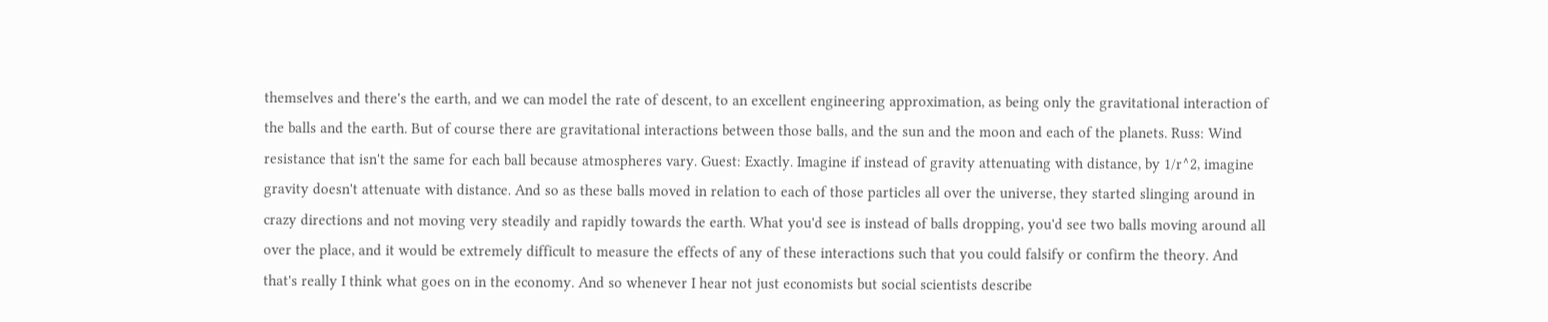themselves and there's the earth, and we can model the rate of descent, to an excellent engineering approximation, as being only the gravitational interaction of the balls and the earth. But of course there are gravitational interactions between those balls, and the sun and the moon and each of the planets. Russ: Wind resistance that isn't the same for each ball because atmospheres vary. Guest: Exactly. Imagine if instead of gravity attenuating with distance, by 1/r^2, imagine gravity doesn't attenuate with distance. And so as these balls moved in relation to each of those particles all over the universe, they started slinging around in crazy directions and not moving very steadily and rapidly towards the earth. What you'd see is instead of balls dropping, you'd see two balls moving around all over the place, and it would be extremely difficult to measure the effects of any of these interactions such that you could falsify or confirm the theory. And that's really I think what goes on in the economy. And so whenever I hear not just economists but social scientists describe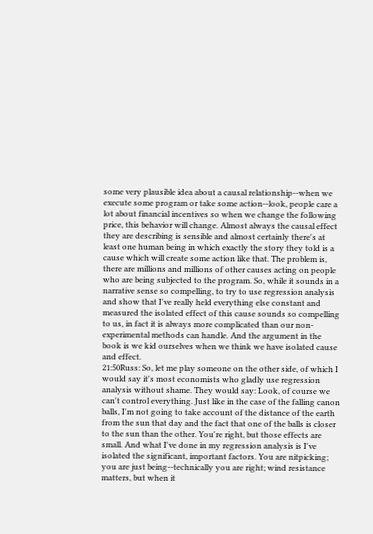some very plausible idea about a causal relationship--when we execute some program or take some action--look, people care a lot about financial incentives so when we change the following price, this behavior will change. Almost always the causal effect they are describing is sensible and almost certainly there's at least one human being in which exactly the story they told is a cause which will create some action like that. The problem is, there are millions and millions of other causes acting on people who are being subjected to the program. So, while it sounds in a narrative sense so compelling, to try to use regression analysis and show that I've really held everything else constant and measured the isolated effect of this cause sounds so compelling to us, in fact it is always more complicated than our non-experimental methods can handle. And the argument in the book is we kid ourselves when we think we have isolated cause and effect.
21:50Russ: So, let me play someone on the other side, of which I would say it's most economists who gladly use regression analysis without shame. They would say: Look, of course we can't control everything. Just like in the case of the falling canon balls, I'm not going to take account of the distance of the earth from the sun that day and the fact that one of the balls is closer to the sun than the other. You're right, but those effects are small. And what I've done in my regression analysis is I've isolated the significant, important factors. You are nitpicking; you are just being--technically you are right; wind resistance matters, but when it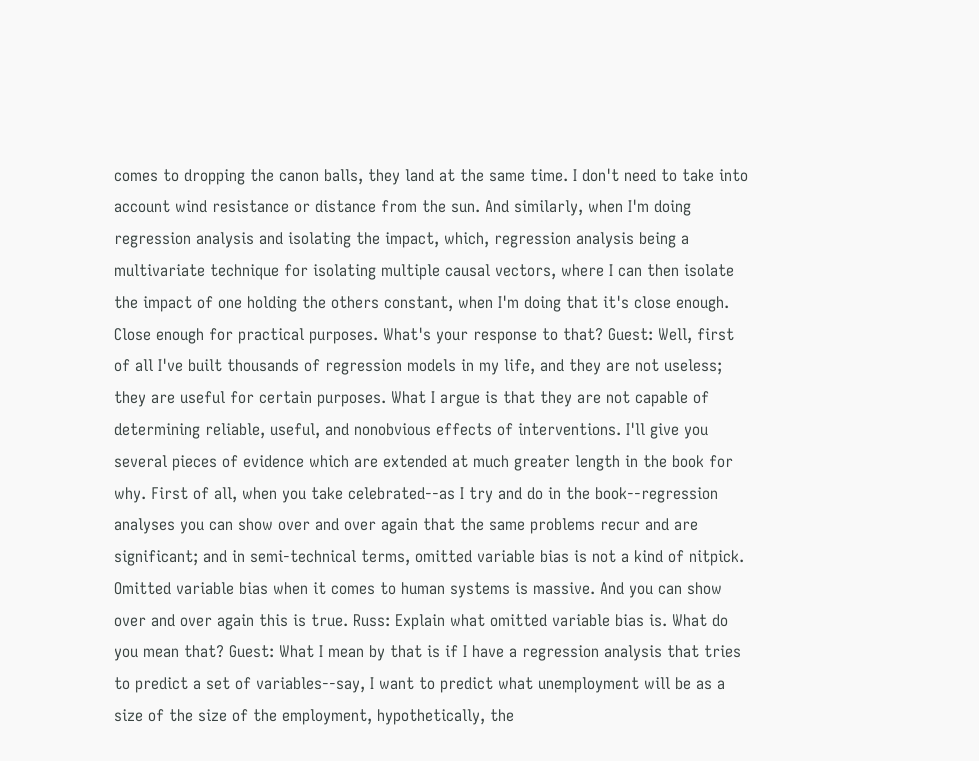comes to dropping the canon balls, they land at the same time. I don't need to take into account wind resistance or distance from the sun. And similarly, when I'm doing regression analysis and isolating the impact, which, regression analysis being a multivariate technique for isolating multiple causal vectors, where I can then isolate the impact of one holding the others constant, when I'm doing that it's close enough. Close enough for practical purposes. What's your response to that? Guest: Well, first of all I've built thousands of regression models in my life, and they are not useless; they are useful for certain purposes. What I argue is that they are not capable of determining reliable, useful, and nonobvious effects of interventions. I'll give you several pieces of evidence which are extended at much greater length in the book for why. First of all, when you take celebrated--as I try and do in the book--regression analyses you can show over and over again that the same problems recur and are significant; and in semi-technical terms, omitted variable bias is not a kind of nitpick. Omitted variable bias when it comes to human systems is massive. And you can show over and over again this is true. Russ: Explain what omitted variable bias is. What do you mean that? Guest: What I mean by that is if I have a regression analysis that tries to predict a set of variables--say, I want to predict what unemployment will be as a size of the size of the employment, hypothetically, the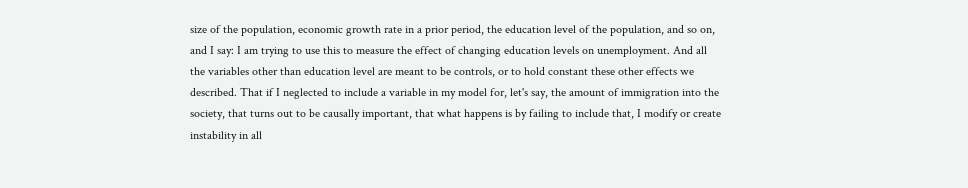size of the population, economic growth rate in a prior period, the education level of the population, and so on, and I say: I am trying to use this to measure the effect of changing education levels on unemployment. And all the variables other than education level are meant to be controls, or to hold constant these other effects we described. That if I neglected to include a variable in my model for, let's say, the amount of immigration into the society, that turns out to be causally important, that what happens is by failing to include that, I modify or create instability in all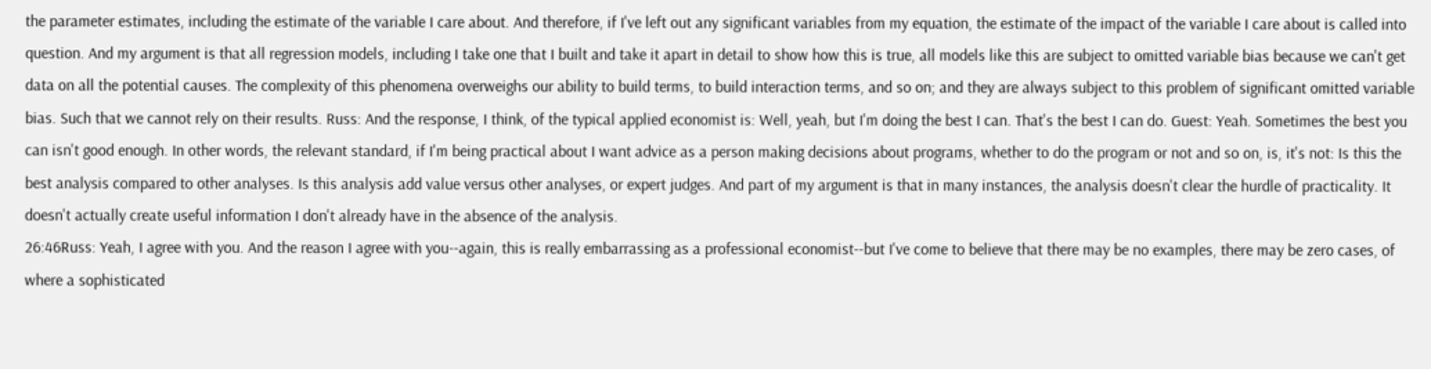the parameter estimates, including the estimate of the variable I care about. And therefore, if I've left out any significant variables from my equation, the estimate of the impact of the variable I care about is called into question. And my argument is that all regression models, including I take one that I built and take it apart in detail to show how this is true, all models like this are subject to omitted variable bias because we can't get data on all the potential causes. The complexity of this phenomena overweighs our ability to build terms, to build interaction terms, and so on; and they are always subject to this problem of significant omitted variable bias. Such that we cannot rely on their results. Russ: And the response, I think, of the typical applied economist is: Well, yeah, but I'm doing the best I can. That's the best I can do. Guest: Yeah. Sometimes the best you can isn't good enough. In other words, the relevant standard, if I'm being practical about I want advice as a person making decisions about programs, whether to do the program or not and so on, is, it's not: Is this the best analysis compared to other analyses. Is this analysis add value versus other analyses, or expert judges. And part of my argument is that in many instances, the analysis doesn't clear the hurdle of practicality. It doesn't actually create useful information I don't already have in the absence of the analysis.
26:46Russ: Yeah, I agree with you. And the reason I agree with you--again, this is really embarrassing as a professional economist--but I've come to believe that there may be no examples, there may be zero cases, of where a sophisticated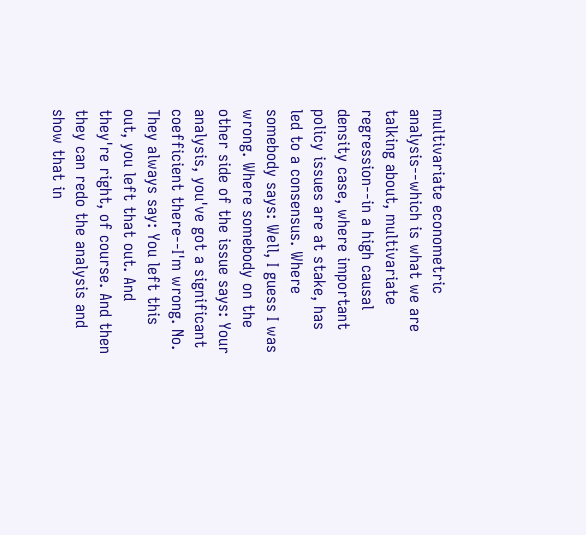multivariate econometric analysis--which is what we are talking about, multivariate regression--in a high causal density case, where important policy issues are at stake, has led to a consensus. Where somebody says: Well, I guess I was wrong. Where somebody on the other side of the issue says: Your analysis, you've got a significant coefficient there--I'm wrong. No. They always say: You left this out, you left that out. And they're right, of course. And then they can redo the analysis and show that in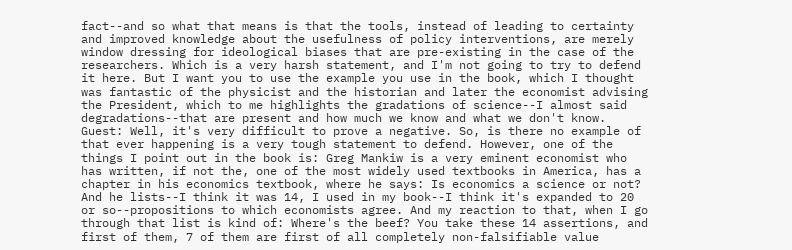fact--and so what that means is that the tools, instead of leading to certainty and improved knowledge about the usefulness of policy interventions, are merely window dressing for ideological biases that are pre-existing in the case of the researchers. Which is a very harsh statement, and I'm not going to try to defend it here. But I want you to use the example you use in the book, which I thought was fantastic of the physicist and the historian and later the economist advising the President, which to me highlights the gradations of science--I almost said degradations--that are present and how much we know and what we don't know. Guest: Well, it's very difficult to prove a negative. So, is there no example of that ever happening is a very tough statement to defend. However, one of the things I point out in the book is: Greg Mankiw is a very eminent economist who has written, if not the, one of the most widely used textbooks in America, has a chapter in his economics textbook, where he says: Is economics a science or not? And he lists--I think it was 14, I used in my book--I think it's expanded to 20 or so--propositions to which economists agree. And my reaction to that, when I go through that list is kind of: Where's the beef? You take these 14 assertions, and first of them, 7 of them are first of all completely non-falsifiable value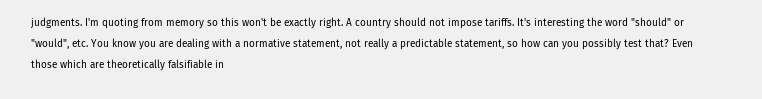judgments. I'm quoting from memory so this won't be exactly right. A country should not impose tariffs. It's interesting the word "should" or "would", etc. You know you are dealing with a normative statement, not really a predictable statement, so how can you possibly test that? Even those which are theoretically falsifiable in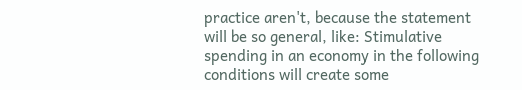practice aren't, because the statement will be so general, like: Stimulative spending in an economy in the following conditions will create some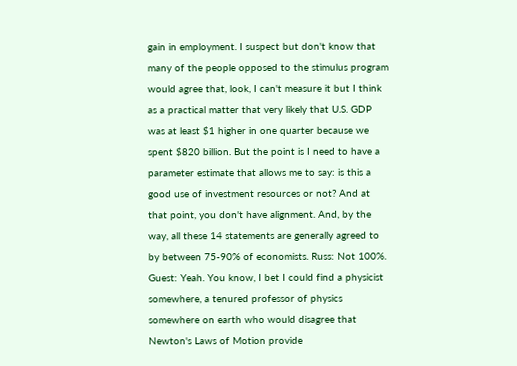gain in employment. I suspect but don't know that many of the people opposed to the stimulus program would agree that, look, I can't measure it but I think as a practical matter that very likely that U.S. GDP was at least $1 higher in one quarter because we spent $820 billion. But the point is I need to have a parameter estimate that allows me to say: is this a good use of investment resources or not? And at that point, you don't have alignment. And, by the way, all these 14 statements are generally agreed to by between 75-90% of economists. Russ: Not 100%. Guest: Yeah. You know, I bet I could find a physicist somewhere, a tenured professor of physics somewhere on earth who would disagree that Newton's Laws of Motion provide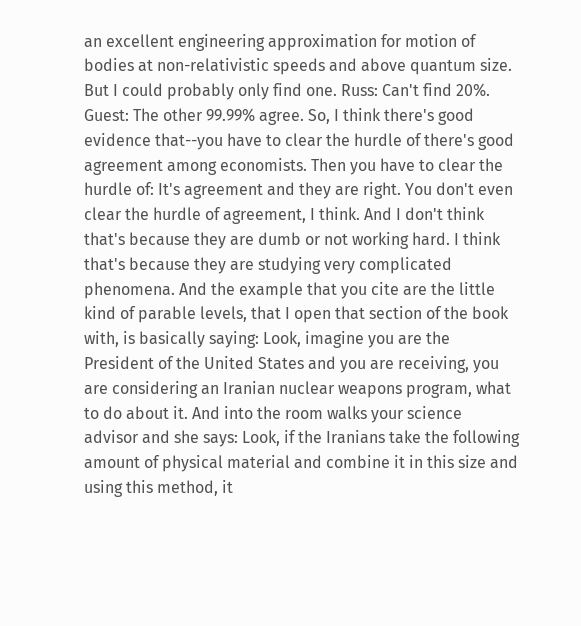an excellent engineering approximation for motion of bodies at non-relativistic speeds and above quantum size. But I could probably only find one. Russ: Can't find 20%. Guest: The other 99.99% agree. So, I think there's good evidence that--you have to clear the hurdle of there's good agreement among economists. Then you have to clear the hurdle of: It's agreement and they are right. You don't even clear the hurdle of agreement, I think. And I don't think that's because they are dumb or not working hard. I think that's because they are studying very complicated phenomena. And the example that you cite are the little kind of parable levels, that I open that section of the book with, is basically saying: Look, imagine you are the President of the United States and you are receiving, you are considering an Iranian nuclear weapons program, what to do about it. And into the room walks your science advisor and she says: Look, if the Iranians take the following amount of physical material and combine it in this size and using this method, it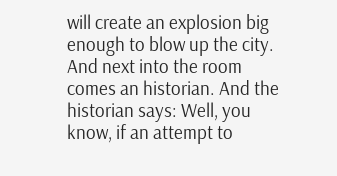will create an explosion big enough to blow up the city. And next into the room comes an historian. And the historian says: Well, you know, if an attempt to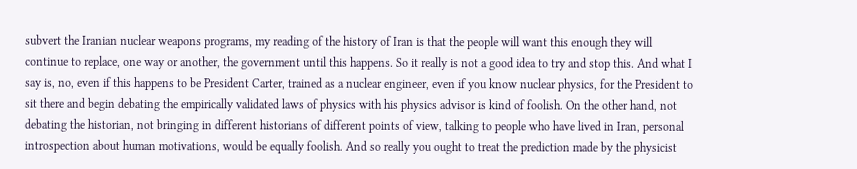subvert the Iranian nuclear weapons programs, my reading of the history of Iran is that the people will want this enough they will continue to replace, one way or another, the government until this happens. So it really is not a good idea to try and stop this. And what I say is, no, even if this happens to be President Carter, trained as a nuclear engineer, even if you know nuclear physics, for the President to sit there and begin debating the empirically validated laws of physics with his physics advisor is kind of foolish. On the other hand, not debating the historian, not bringing in different historians of different points of view, talking to people who have lived in Iran, personal introspection about human motivations, would be equally foolish. And so really you ought to treat the prediction made by the physicist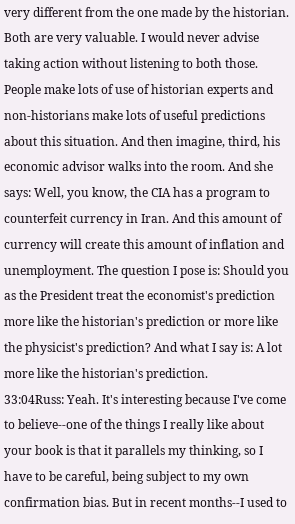very different from the one made by the historian. Both are very valuable. I would never advise taking action without listening to both those. People make lots of use of historian experts and non-historians make lots of useful predictions about this situation. And then imagine, third, his economic advisor walks into the room. And she says: Well, you know, the CIA has a program to counterfeit currency in Iran. And this amount of currency will create this amount of inflation and unemployment. The question I pose is: Should you as the President treat the economist's prediction more like the historian's prediction or more like the physicist's prediction? And what I say is: A lot more like the historian's prediction.
33:04Russ: Yeah. It's interesting because I've come to believe--one of the things I really like about your book is that it parallels my thinking, so I have to be careful, being subject to my own confirmation bias. But in recent months--I used to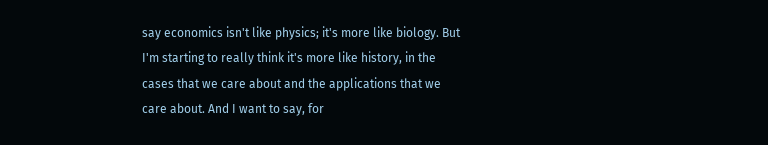say economics isn't like physics; it's more like biology. But I'm starting to really think it's more like history, in the cases that we care about and the applications that we care about. And I want to say, for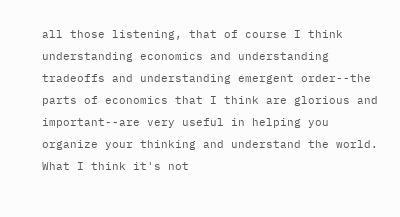all those listening, that of course I think understanding economics and understanding tradeoffs and understanding emergent order--the parts of economics that I think are glorious and important--are very useful in helping you organize your thinking and understand the world. What I think it's not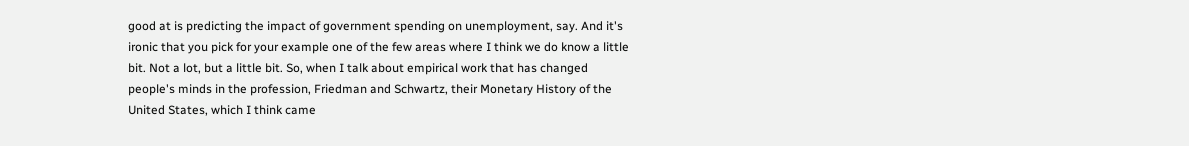good at is predicting the impact of government spending on unemployment, say. And it's ironic that you pick for your example one of the few areas where I think we do know a little bit. Not a lot, but a little bit. So, when I talk about empirical work that has changed people's minds in the profession, Friedman and Schwartz, their Monetary History of the United States, which I think came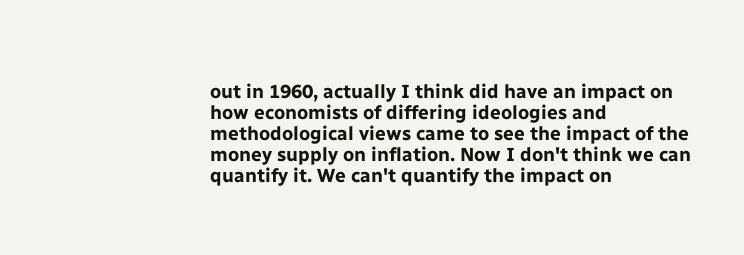out in 1960, actually I think did have an impact on how economists of differing ideologies and methodological views came to see the impact of the money supply on inflation. Now I don't think we can quantify it. We can't quantify the impact on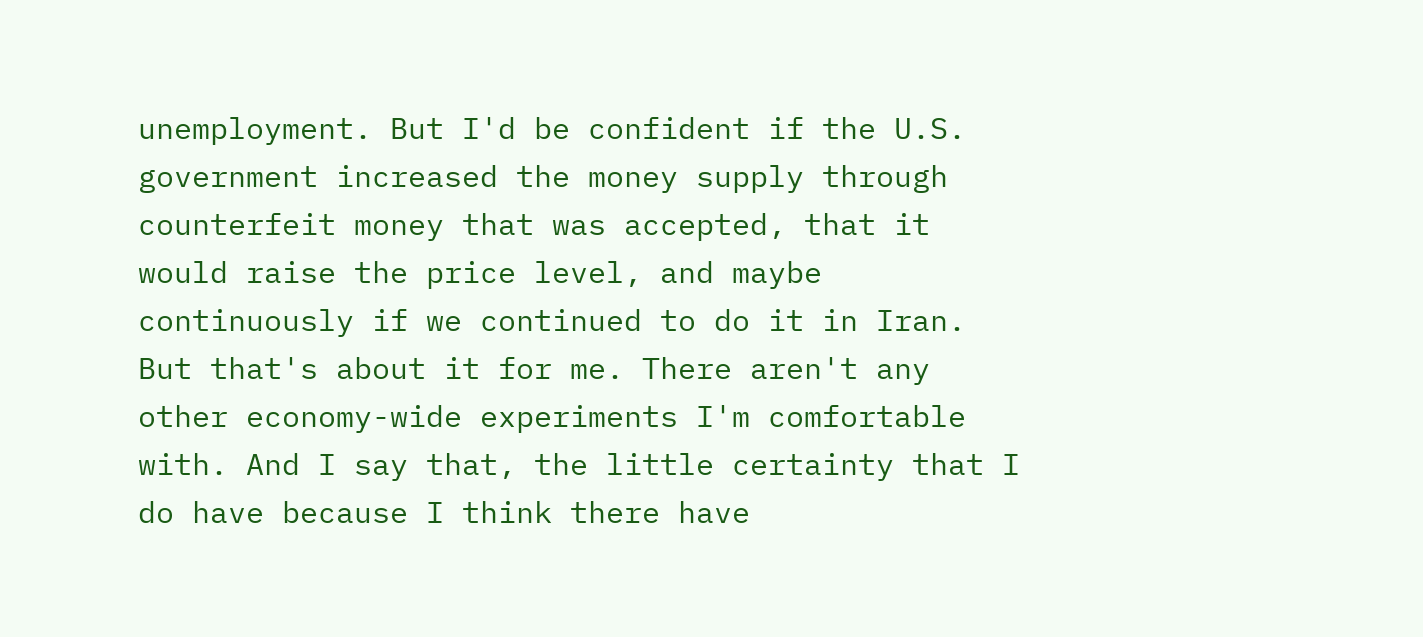unemployment. But I'd be confident if the U.S. government increased the money supply through counterfeit money that was accepted, that it would raise the price level, and maybe continuously if we continued to do it in Iran. But that's about it for me. There aren't any other economy-wide experiments I'm comfortable with. And I say that, the little certainty that I do have because I think there have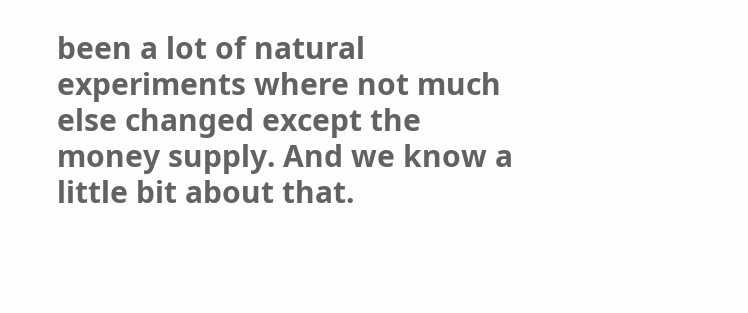been a lot of natural experiments where not much else changed except the money supply. And we know a little bit about that.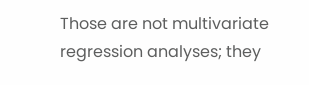Those are not multivariate regression analyses; they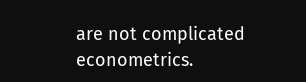are not complicated econometrics.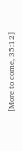[More to come, 35:12]